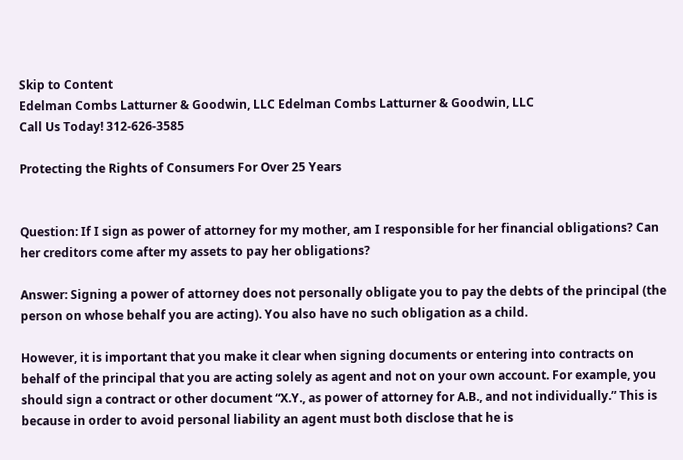Skip to Content
Edelman Combs Latturner & Goodwin, LLC Edelman Combs Latturner & Goodwin, LLC
Call Us Today! 312-626-3585

Protecting the Rights of Consumers For Over 25 Years


Question: If I sign as power of attorney for my mother, am I responsible for her financial obligations? Can her creditors come after my assets to pay her obligations?

Answer: Signing a power of attorney does not personally obligate you to pay the debts of the principal (the person on whose behalf you are acting). You also have no such obligation as a child.

However, it is important that you make it clear when signing documents or entering into contracts on behalf of the principal that you are acting solely as agent and not on your own account. For example, you should sign a contract or other document “X.Y., as power of attorney for A.B., and not individually.” This is because in order to avoid personal liability an agent must both disclose that he is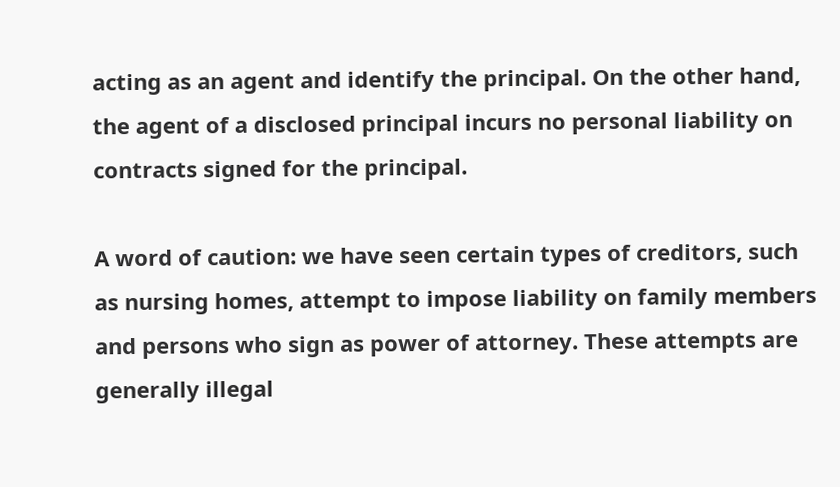acting as an agent and identify the principal. On the other hand, the agent of a disclosed principal incurs no personal liability on contracts signed for the principal.

A word of caution: we have seen certain types of creditors, such as nursing homes, attempt to impose liability on family members and persons who sign as power of attorney. These attempts are generally illegal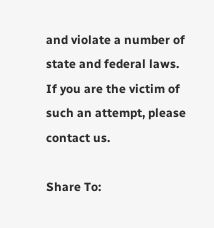and violate a number of state and federal laws. If you are the victim of such an attempt, please contact us.

Share To: